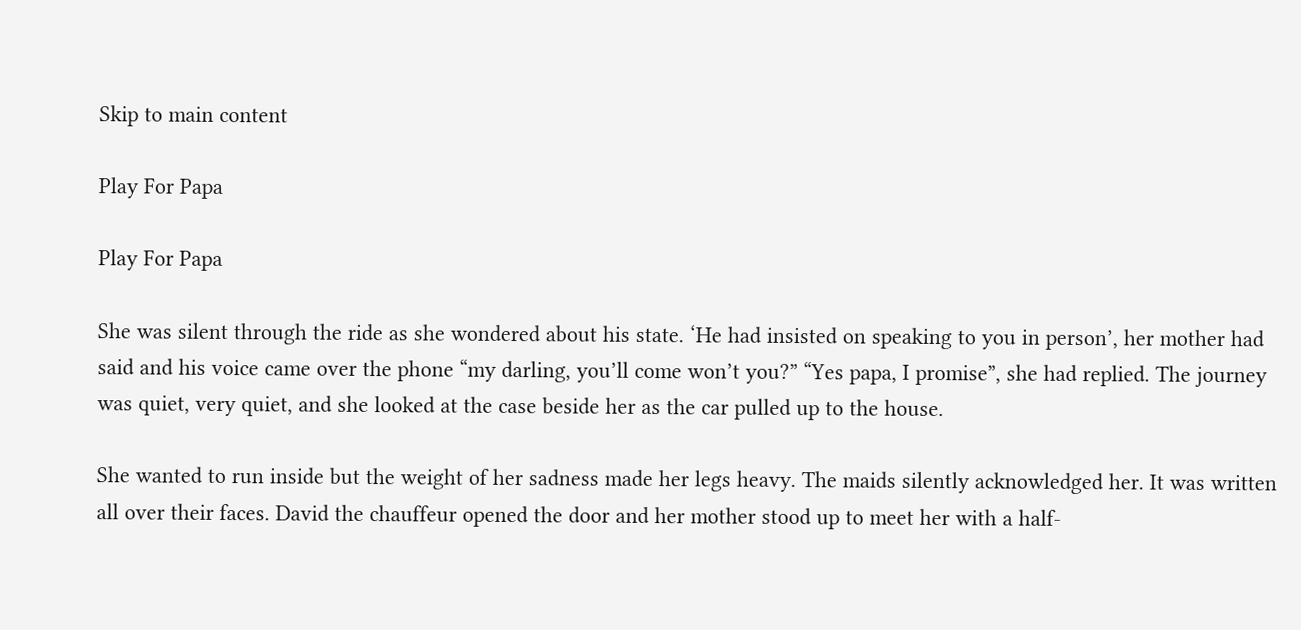Skip to main content

Play For Papa

Play For Papa

She was silent through the ride as she wondered about his state. ‘He had insisted on speaking to you in person’, her mother had said and his voice came over the phone “my darling, you’ll come won’t you?” “Yes papa, I promise”, she had replied. The journey was quiet, very quiet, and she looked at the case beside her as the car pulled up to the house.

She wanted to run inside but the weight of her sadness made her legs heavy. The maids silently acknowledged her. It was written all over their faces. David the chauffeur opened the door and her mother stood up to meet her with a half-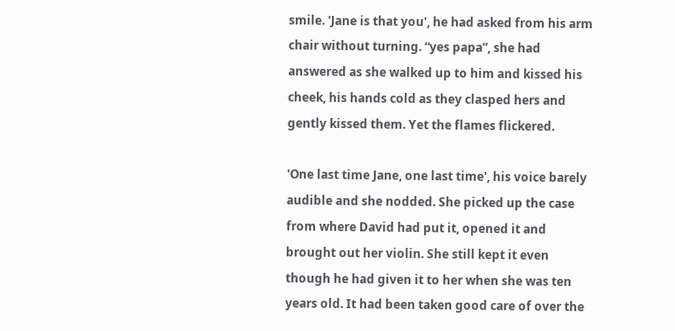smile. 'Jane is that you', he had asked from his arm chair without turning. “yes papa”, she had answered as she walked up to him and kissed his cheek, his hands cold as they clasped hers and gently kissed them. Yet the flames flickered.

'One last time Jane, one last time', his voice barely audible and she nodded. She picked up the case from where David had put it, opened it and brought out her violin. She still kept it even though he had given it to her when she was ten years old. It had been taken good care of over the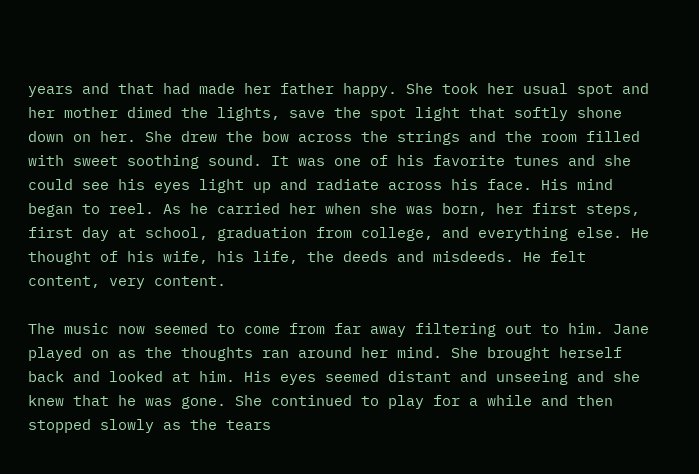years and that had made her father happy. She took her usual spot and her mother dimed the lights, save the spot light that softly shone down on her. She drew the bow across the strings and the room filled with sweet soothing sound. It was one of his favorite tunes and she could see his eyes light up and radiate across his face. His mind began to reel. As he carried her when she was born, her first steps, first day at school, graduation from college, and everything else. He thought of his wife, his life, the deeds and misdeeds. He felt content, very content.

The music now seemed to come from far away filtering out to him. Jane played on as the thoughts ran around her mind. She brought herself back and looked at him. His eyes seemed distant and unseeing and she knew that he was gone. She continued to play for a while and then stopped slowly as the tears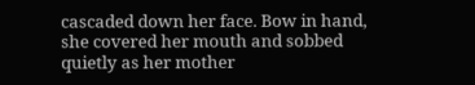cascaded down her face. Bow in hand, she covered her mouth and sobbed quietly as her mother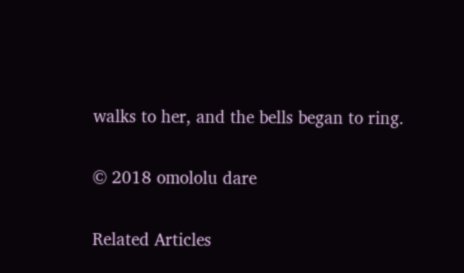walks to her, and the bells began to ring.

© 2018 omololu dare

Related Articles